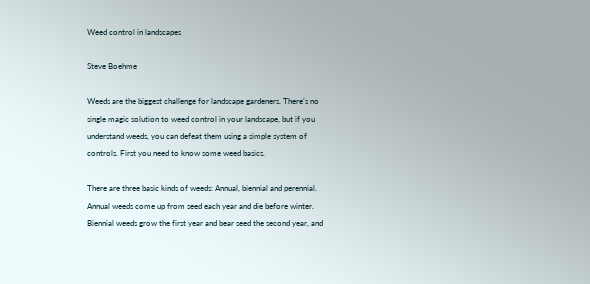Weed control in landscapes

Steve Boehme

Weeds are the biggest challenge for landscape gardeners. There’s no single magic solution to weed control in your landscape, but if you understand weeds, you can defeat them using a simple system of controls. First you need to know some weed basics.

There are three basic kinds of weeds: Annual, biennial and perennial. Annual weeds come up from seed each year and die before winter. Biennial weeds grow the first year and bear seed the second year, and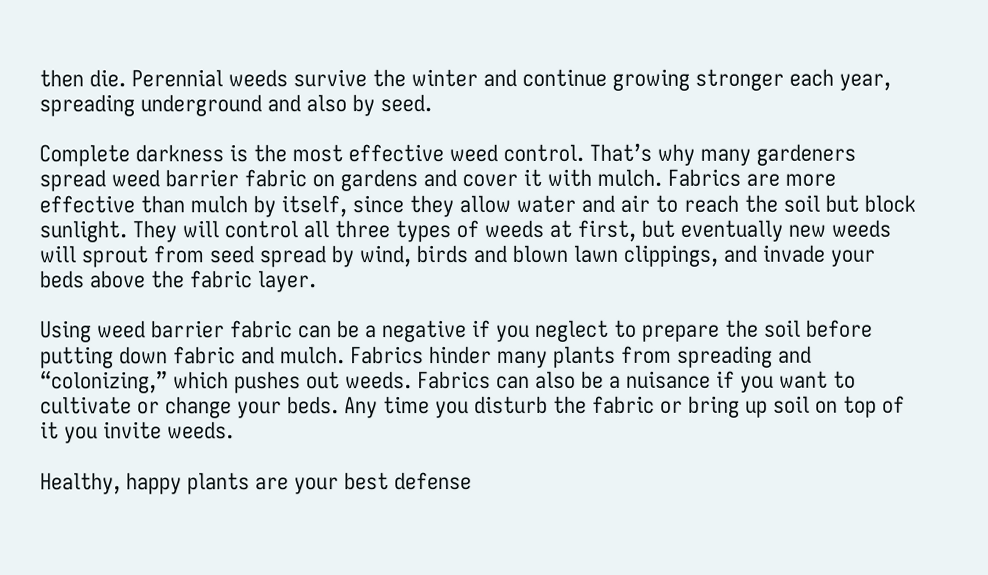then die. Perennial weeds survive the winter and continue growing stronger each year, spreading underground and also by seed.

Complete darkness is the most effective weed control. That’s why many gardeners spread weed barrier fabric on gardens and cover it with mulch. Fabrics are more effective than mulch by itself, since they allow water and air to reach the soil but block sunlight. They will control all three types of weeds at first, but eventually new weeds will sprout from seed spread by wind, birds and blown lawn clippings, and invade your beds above the fabric layer.

Using weed barrier fabric can be a negative if you neglect to prepare the soil before putting down fabric and mulch. Fabrics hinder many plants from spreading and “colonizing,” which pushes out weeds. Fabrics can also be a nuisance if you want to cultivate or change your beds. Any time you disturb the fabric or bring up soil on top of it you invite weeds.

Healthy, happy plants are your best defense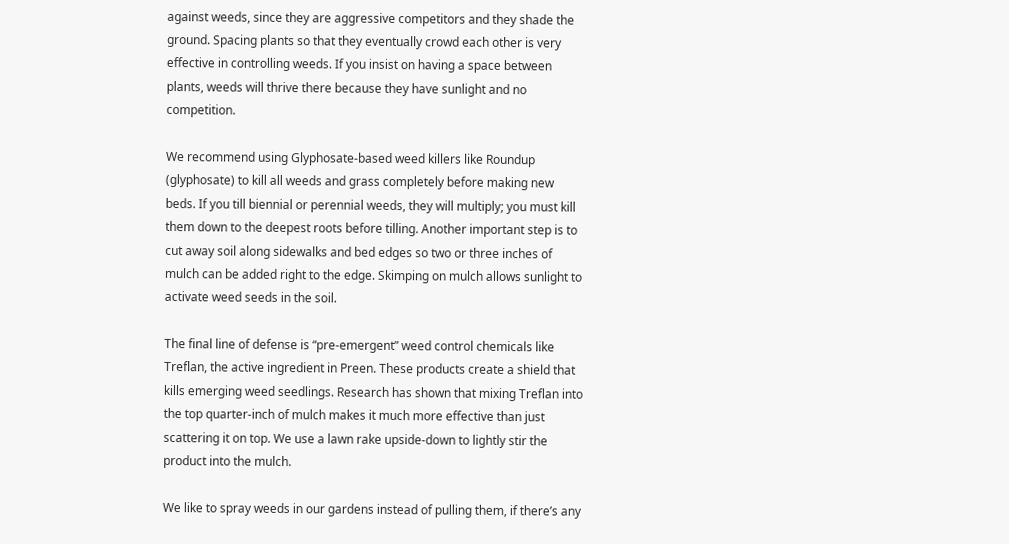against weeds, since they are aggressive competitors and they shade the ground. Spacing plants so that they eventually crowd each other is very effective in controlling weeds. If you insist on having a space between plants, weeds will thrive there because they have sunlight and no competition.

We recommend using Glyphosate-based weed killers like Roundup (glyphosate) to kill all weeds and grass completely before making new beds. If you till biennial or perennial weeds, they will multiply; you must kill them down to the deepest roots before tilling. Another important step is to cut away soil along sidewalks and bed edges so two or three inches of mulch can be added right to the edge. Skimping on mulch allows sunlight to activate weed seeds in the soil.

The final line of defense is “pre-emergent” weed control chemicals like Treflan, the active ingredient in Preen. These products create a shield that kills emerging weed seedlings. Research has shown that mixing Treflan into the top quarter-inch of mulch makes it much more effective than just scattering it on top. We use a lawn rake upside-down to lightly stir the product into the mulch.

We like to spray weeds in our gardens instead of pulling them, if there’s any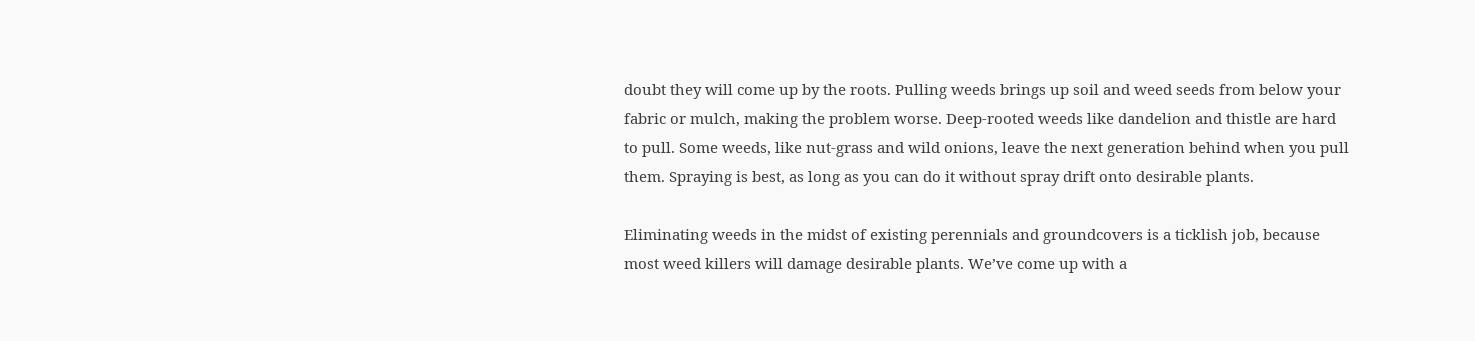doubt they will come up by the roots. Pulling weeds brings up soil and weed seeds from below your fabric or mulch, making the problem worse. Deep-rooted weeds like dandelion and thistle are hard to pull. Some weeds, like nut-grass and wild onions, leave the next generation behind when you pull them. Spraying is best, as long as you can do it without spray drift onto desirable plants.

Eliminating weeds in the midst of existing perennials and groundcovers is a ticklish job, because most weed killers will damage desirable plants. We’ve come up with a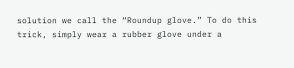solution we call the “Roundup glove.” To do this trick, simply wear a rubber glove under a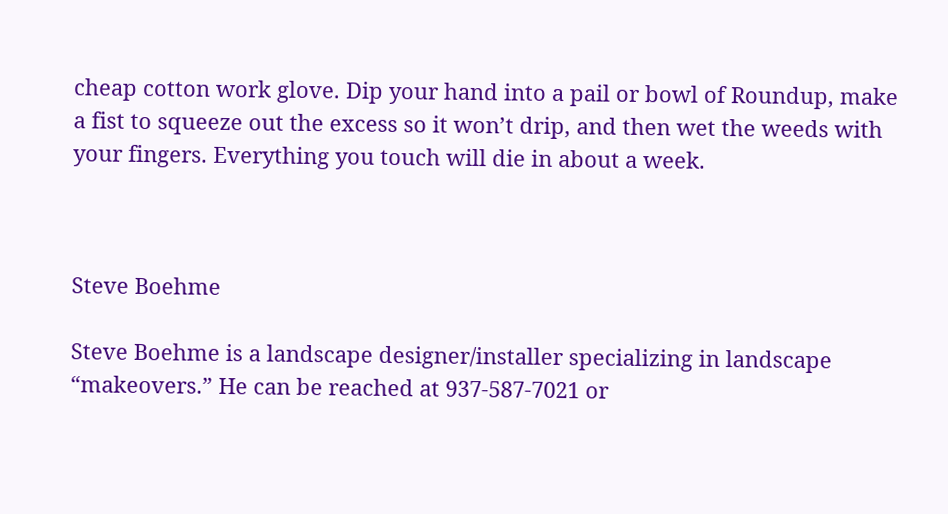cheap cotton work glove. Dip your hand into a pail or bowl of Roundup, make a fist to squeeze out the excess so it won’t drip, and then wet the weeds with your fingers. Everything you touch will die in about a week.



Steve Boehme

Steve Boehme is a landscape designer/installer specializing in landscape “makeovers.” He can be reached at 937-587-7021 or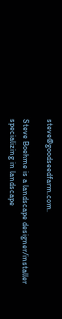steve@goodseedfarm.com.

Steve Boehme is a landscape designer/installer specializing in landscape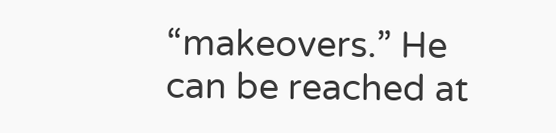“makeovers.” He can be reached at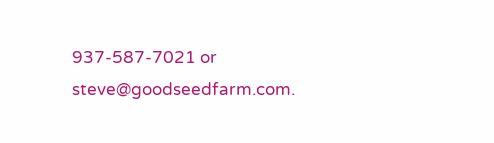937-587-7021 or steve@goodseedfarm.com.